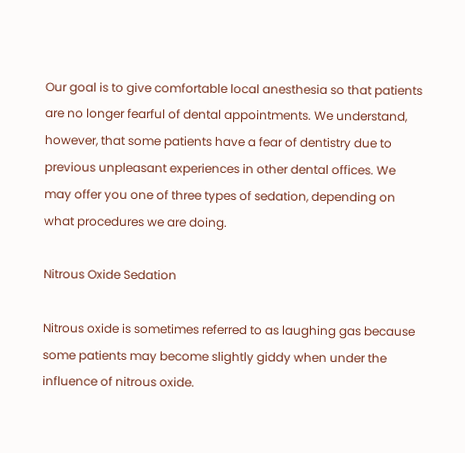Our goal is to give comfortable local anesthesia so that patients are no longer fearful of dental appointments. We understand, however, that some patients have a fear of dentistry due to previous unpleasant experiences in other dental offices. We may offer you one of three types of sedation, depending on what procedures we are doing.

Nitrous Oxide Sedation

Nitrous oxide is sometimes referred to as laughing gas because some patients may become slightly giddy when under the influence of nitrous oxide.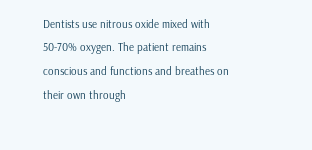Dentists use nitrous oxide mixed with 50-70% oxygen. The patient remains conscious and functions and breathes on their own through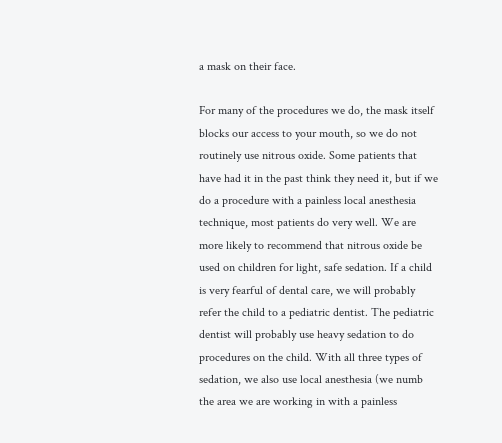a mask on their face.

For many of the procedures we do, the mask itself blocks our access to your mouth, so we do not routinely use nitrous oxide. Some patients that have had it in the past think they need it, but if we do a procedure with a painless local anesthesia technique, most patients do very well. We are more likely to recommend that nitrous oxide be used on children for light, safe sedation. If a child is very fearful of dental care, we will probably refer the child to a pediatric dentist. The pediatric dentist will probably use heavy sedation to do procedures on the child. With all three types of sedation, we also use local anesthesia (we numb the area we are working in with a painless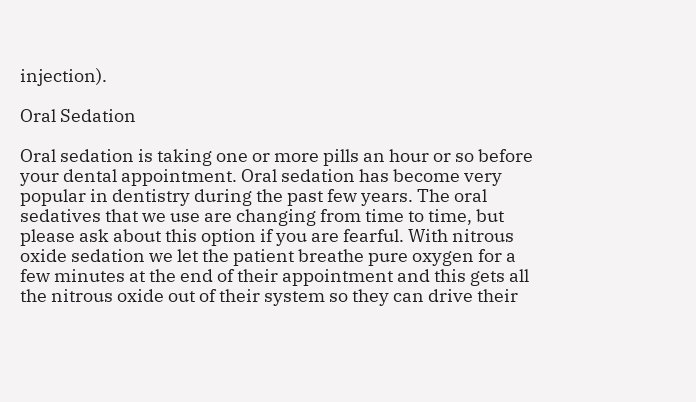injection).

Oral Sedation

Oral sedation is taking one or more pills an hour or so before your dental appointment. Oral sedation has become very popular in dentistry during the past few years. The oral sedatives that we use are changing from time to time, but please ask about this option if you are fearful. With nitrous oxide sedation we let the patient breathe pure oxygen for a few minutes at the end of their appointment and this gets all the nitrous oxide out of their system so they can drive their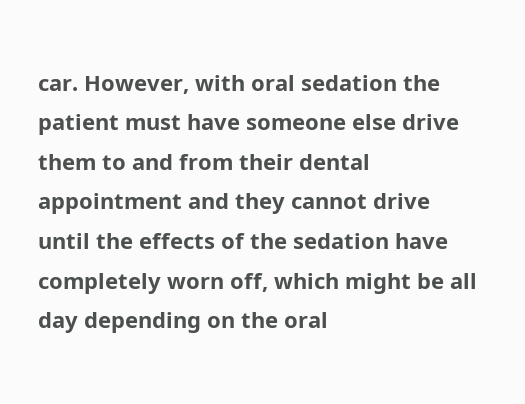car. However, with oral sedation the patient must have someone else drive them to and from their dental appointment and they cannot drive until the effects of the sedation have completely worn off, which might be all day depending on the oral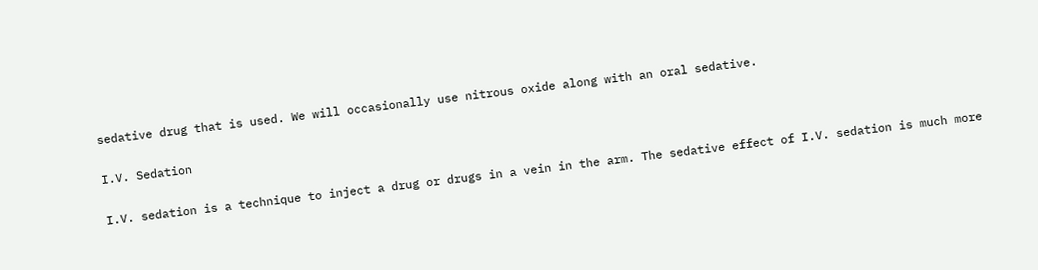sedative drug that is used. We will occasionally use nitrous oxide along with an oral sedative.

I.V. Sedation

I.V. sedation is a technique to inject a drug or drugs in a vein in the arm. The sedative effect of I.V. sedation is much more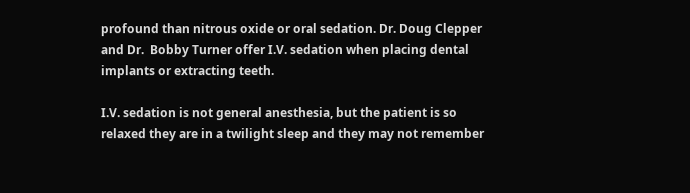profound than nitrous oxide or oral sedation. Dr. Doug Clepper and Dr.  Bobby Turner offer I.V. sedation when placing dental implants or extracting teeth.

I.V. sedation is not general anesthesia, but the patient is so relaxed they are in a twilight sleep and they may not remember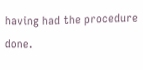having had the procedure done.